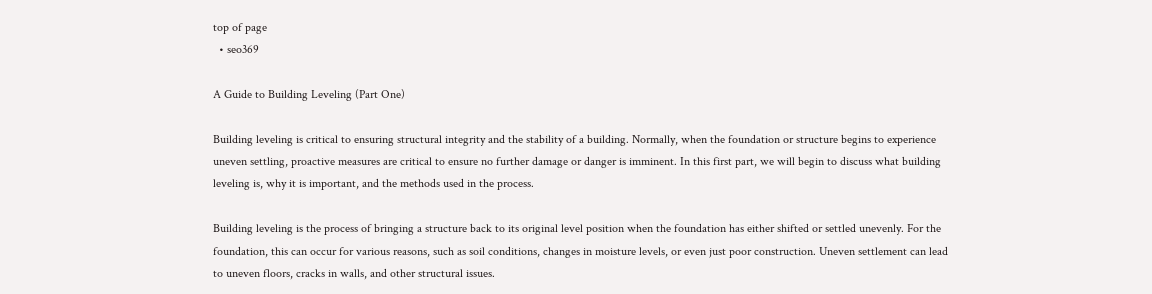top of page
  • seo369

A Guide to Building Leveling (Part One)

Building leveling is critical to ensuring structural integrity and the stability of a building. Normally, when the foundation or structure begins to experience uneven settling, proactive measures are critical to ensure no further damage or danger is imminent. In this first part, we will begin to discuss what building leveling is, why it is important, and the methods used in the process.

Building leveling is the process of bringing a structure back to its original level position when the foundation has either shifted or settled unevenly. For the foundation, this can occur for various reasons, such as soil conditions, changes in moisture levels, or even just poor construction. Uneven settlement can lead to uneven floors, cracks in walls, and other structural issues.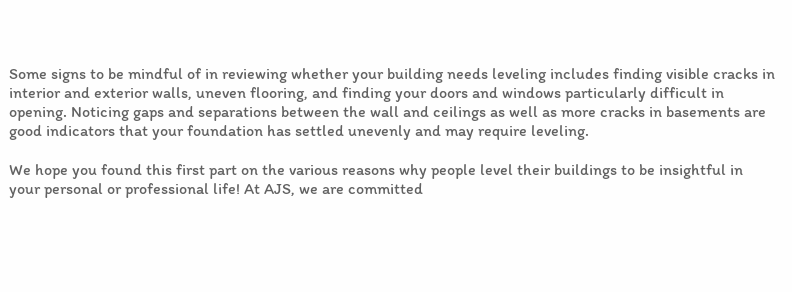Some signs to be mindful of in reviewing whether your building needs leveling includes finding visible cracks in interior and exterior walls, uneven flooring, and finding your doors and windows particularly difficult in opening. Noticing gaps and separations between the wall and ceilings as well as more cracks in basements are good indicators that your foundation has settled unevenly and may require leveling.

We hope you found this first part on the various reasons why people level their buildings to be insightful in your personal or professional life! At AJS, we are committed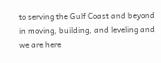to serving the Gulf Coast and beyond in moving, building, and leveling and we are here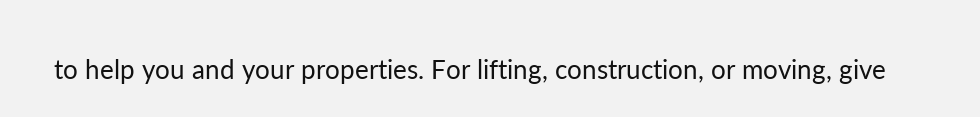to help you and your properties. For lifting, construction, or moving, give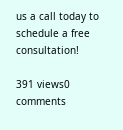us a call today to schedule a free consultation!

391 views0 comments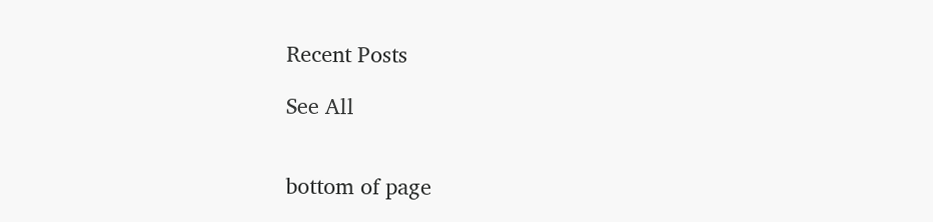Recent Posts

See All


bottom of page